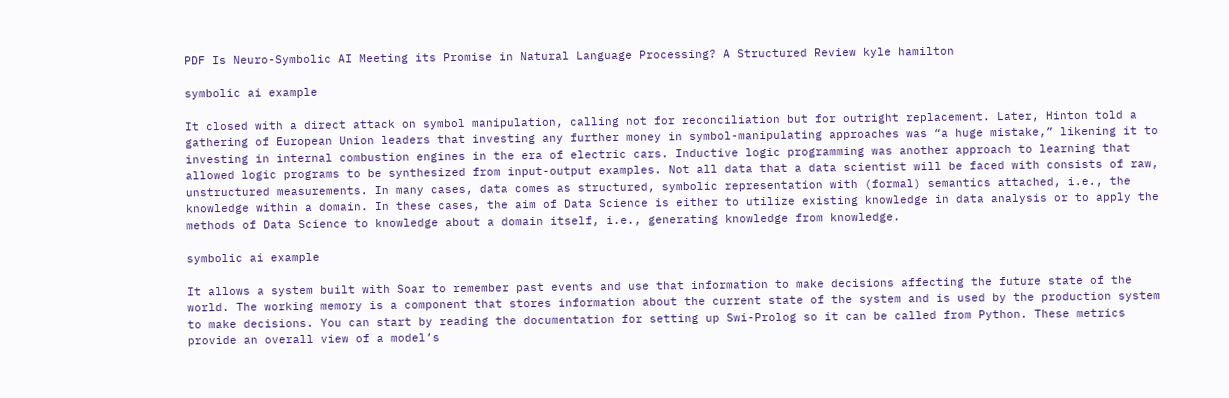PDF Is Neuro-Symbolic AI Meeting its Promise in Natural Language Processing? A Structured Review kyle hamilton

symbolic ai example

It closed with a direct attack on symbol manipulation, calling not for reconciliation but for outright replacement. Later, Hinton told a gathering of European Union leaders that investing any further money in symbol-manipulating approaches was “a huge mistake,” likening it to investing in internal combustion engines in the era of electric cars. Inductive logic programming was another approach to learning that allowed logic programs to be synthesized from input-output examples. Not all data that a data scientist will be faced with consists of raw, unstructured measurements. In many cases, data comes as structured, symbolic representation with (formal) semantics attached, i.e., the knowledge within a domain. In these cases, the aim of Data Science is either to utilize existing knowledge in data analysis or to apply the methods of Data Science to knowledge about a domain itself, i.e., generating knowledge from knowledge.

symbolic ai example

It allows a system built with Soar to remember past events and use that information to make decisions affecting the future state of the world. The working memory is a component that stores information about the current state of the system and is used by the production system to make decisions. You can start by reading the documentation for setting up Swi-Prolog so it can be called from Python. These metrics provide an overall view of a model’s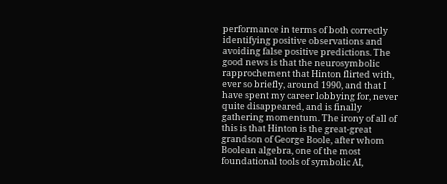performance in terms of both correctly identifying positive observations and avoiding false positive predictions. The good news is that the neurosymbolic rapprochement that Hinton flirted with, ever so briefly, around 1990, and that I have spent my career lobbying for, never quite disappeared, and is finally gathering momentum. The irony of all of this is that Hinton is the great-great grandson of George Boole, after whom Boolean algebra, one of the most foundational tools of symbolic AI,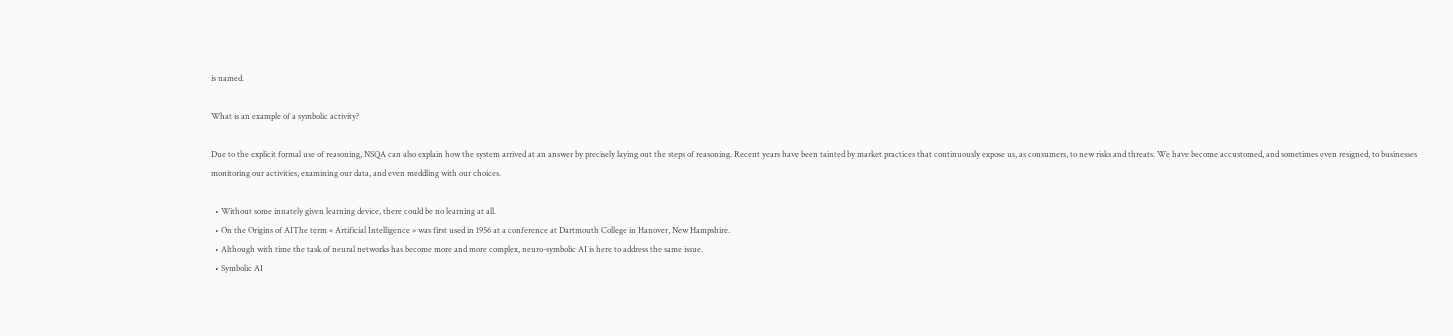is named.

What is an example of a symbolic activity?

Due to the explicit formal use of reasoning, NSQA can also explain how the system arrived at an answer by precisely laying out the steps of reasoning. Recent years have been tainted by market practices that continuously expose us, as consumers, to new risks and threats. We have become accustomed, and sometimes even resigned, to businesses monitoring our activities, examining our data, and even meddling with our choices.

  • Without some innately given learning device, there could be no learning at all.
  • On the Origins of AIThe term « Artificial Intelligence » was first used in 1956 at a conference at Dartmouth College in Hanover, New Hampshire.
  • Although with time the task of neural networks has become more and more complex, neuro-symbolic AI is here to address the same issue.
  • Symbolic AI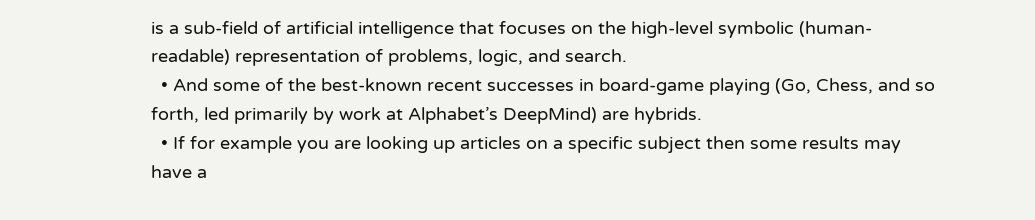is a sub-field of artificial intelligence that focuses on the high-level symbolic (human-readable) representation of problems, logic, and search.
  • And some of the best-known recent successes in board-game playing (Go, Chess, and so forth, led primarily by work at Alphabet’s DeepMind) are hybrids.
  • If for example you are looking up articles on a specific subject then some results may have a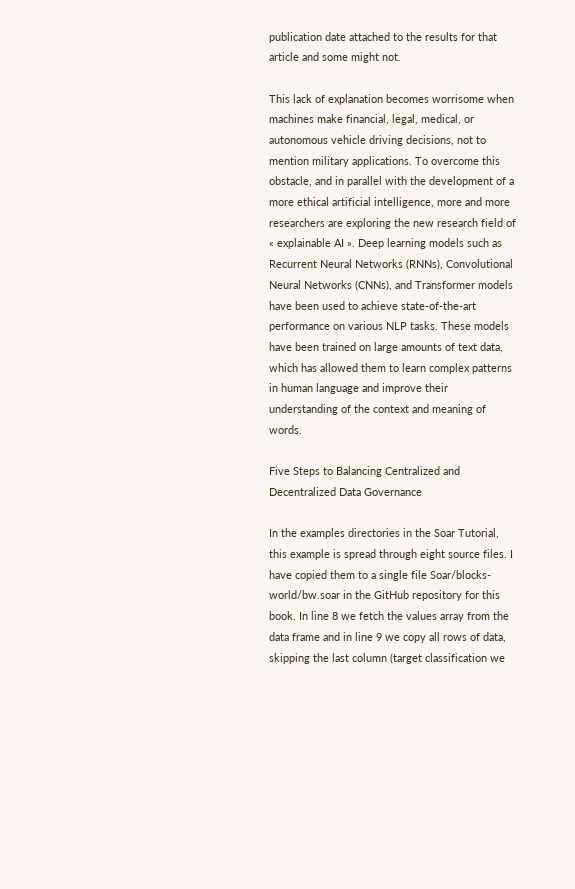publication date attached to the results for that article and some might not.

This lack of explanation becomes worrisome when machines make financial, legal, medical, or autonomous vehicle driving decisions, not to mention military applications. To overcome this obstacle, and in parallel with the development of a more ethical artificial intelligence, more and more researchers are exploring the new research field of « explainable AI ». Deep learning models such as Recurrent Neural Networks (RNNs), Convolutional Neural Networks (CNNs), and Transformer models have been used to achieve state-of-the-art performance on various NLP tasks. These models have been trained on large amounts of text data, which has allowed them to learn complex patterns in human language and improve their understanding of the context and meaning of words.

Five Steps to Balancing Centralized and Decentralized Data Governance

In the examples directories in the Soar Tutorial, this example is spread through eight source files. I have copied them to a single file Soar/blocks-world/bw.soar in the GitHub repository for this book. In line 8 we fetch the values array from the data frame and in line 9 we copy all rows of data, skipping the last column (target classification we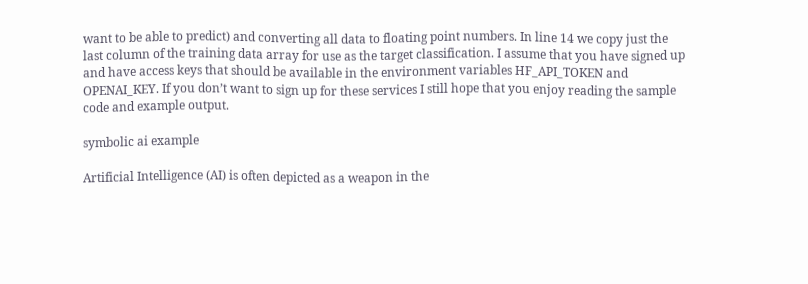want to be able to predict) and converting all data to floating point numbers. In line 14 we copy just the last column of the training data array for use as the target classification. I assume that you have signed up and have access keys that should be available in the environment variables HF_API_TOKEN and OPENAI_KEY. If you don’t want to sign up for these services I still hope that you enjoy reading the sample code and example output.

symbolic ai example

Artificial Intelligence (AI) is often depicted as a weapon in the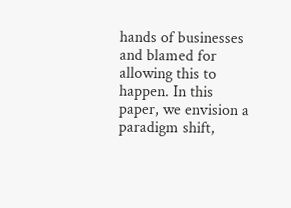hands of businesses and blamed for allowing this to happen. In this paper, we envision a paradigm shift,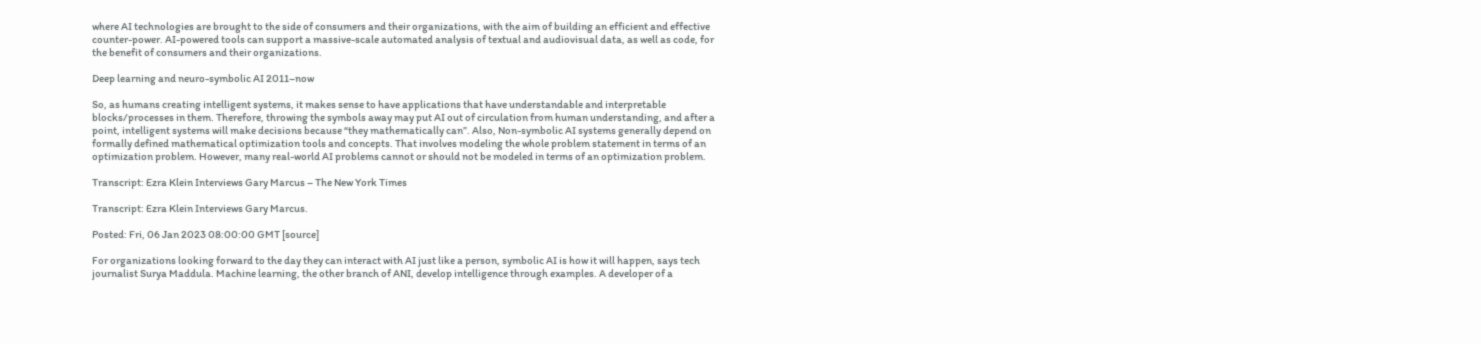where AI technologies are brought to the side of consumers and their organizations, with the aim of building an efficient and effective counter-power. AI-powered tools can support a massive-scale automated analysis of textual and audiovisual data, as well as code, for the benefit of consumers and their organizations.

Deep learning and neuro-symbolic AI 2011–now

So, as humans creating intelligent systems, it makes sense to have applications that have understandable and interpretable blocks/processes in them. Therefore, throwing the symbols away may put AI out of circulation from human understanding, and after a point, intelligent systems will make decisions because “they mathematically can”. Also, Non-symbolic AI systems generally depend on formally defined mathematical optimization tools and concepts. That involves modeling the whole problem statement in terms of an optimization problem. However, many real-world AI problems cannot or should not be modeled in terms of an optimization problem.

Transcript: Ezra Klein Interviews Gary Marcus – The New York Times

Transcript: Ezra Klein Interviews Gary Marcus.

Posted: Fri, 06 Jan 2023 08:00:00 GMT [source]

For organizations looking forward to the day they can interact with AI just like a person, symbolic AI is how it will happen, says tech journalist Surya Maddula. Machine learning, the other branch of ANI, develop intelligence through examples. A developer of a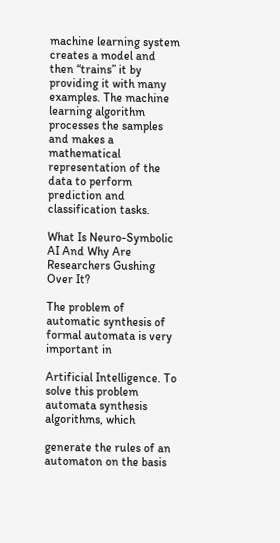machine learning system creates a model and then “trains” it by providing it with many examples. The machine learning algorithm processes the samples and makes a mathematical representation of the data to perform prediction and classification tasks.

What Is Neuro-Symbolic AI And Why Are Researchers Gushing Over It?

The problem of automatic synthesis of formal automata is very important in

Artificial Intelligence. To solve this problem automata synthesis algorithms, which

generate the rules of an automaton on the basis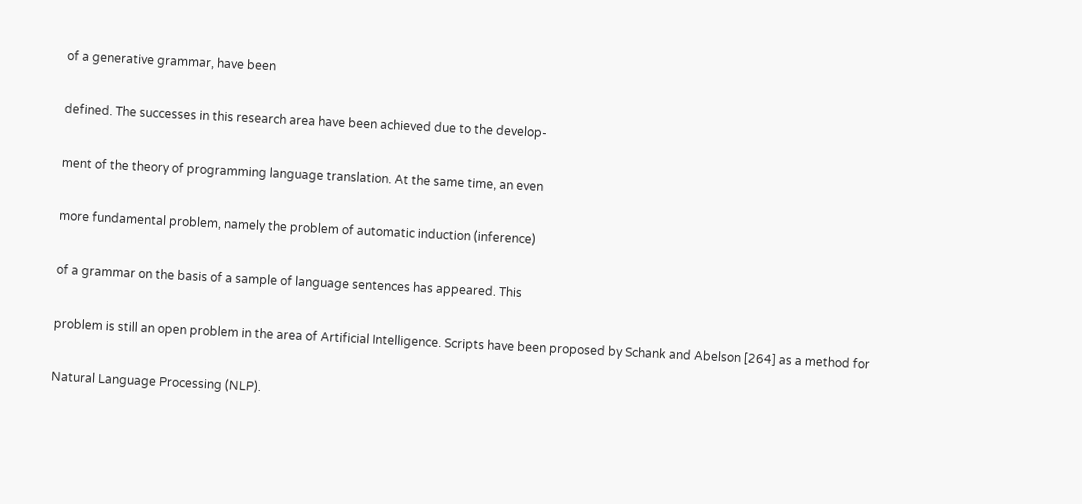of a generative grammar, have been

defined. The successes in this research area have been achieved due to the develop-

ment of the theory of programming language translation. At the same time, an even

more fundamental problem, namely the problem of automatic induction (inference)

of a grammar on the basis of a sample of language sentences has appeared. This

problem is still an open problem in the area of Artificial Intelligence. Scripts have been proposed by Schank and Abelson [264] as a method for

Natural Language Processing (NLP).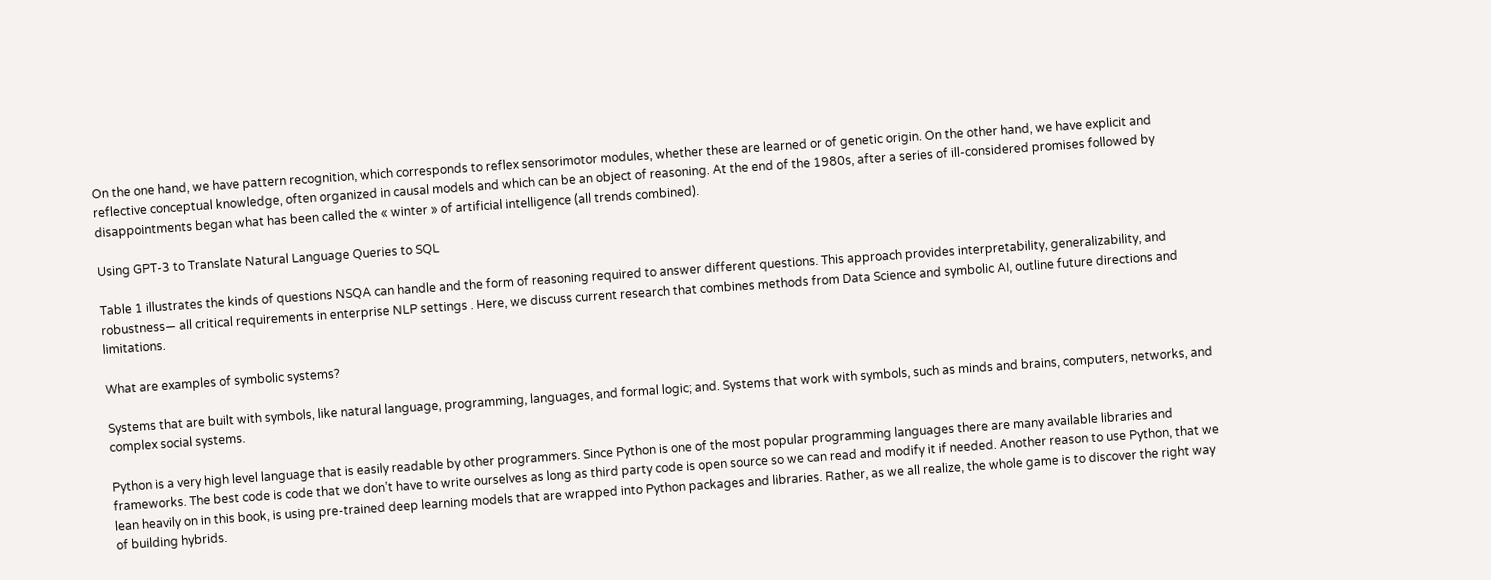On the one hand, we have pattern recognition, which corresponds to reflex sensorimotor modules, whether these are learned or of genetic origin. On the other hand, we have explicit and reflective conceptual knowledge, often organized in causal models and which can be an object of reasoning. At the end of the 1980s, after a series of ill-considered promises followed by disappointments began what has been called the « winter » of artificial intelligence (all trends combined).

Using GPT-3 to Translate Natural Language Queries to SQL

Table 1 illustrates the kinds of questions NSQA can handle and the form of reasoning required to answer different questions. This approach provides interpretability, generalizability, and robustness— all critical requirements in enterprise NLP settings . Here, we discuss current research that combines methods from Data Science and symbolic AI, outline future directions and limitations.

What are examples of symbolic systems?

Systems that are built with symbols, like natural language, programming, languages, and formal logic; and. Systems that work with symbols, such as minds and brains, computers, networks, and complex social systems.

Python is a very high level language that is easily readable by other programmers. Since Python is one of the most popular programming languages there are many available libraries and frameworks. The best code is code that we don’t have to write ourselves as long as third party code is open source so we can read and modify it if needed. Another reason to use Python, that we lean heavily on in this book, is using pre-trained deep learning models that are wrapped into Python packages and libraries. Rather, as we all realize, the whole game is to discover the right way of building hybrids.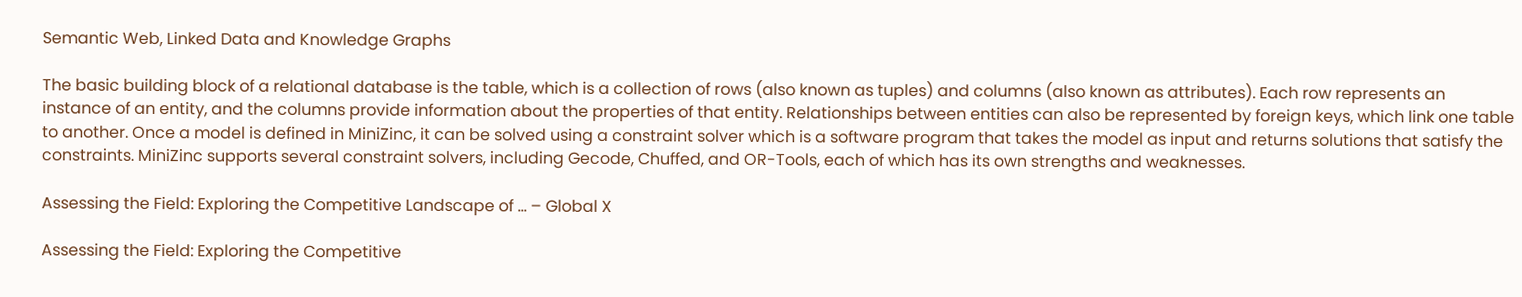Semantic Web, Linked Data and Knowledge Graphs

The basic building block of a relational database is the table, which is a collection of rows (also known as tuples) and columns (also known as attributes). Each row represents an instance of an entity, and the columns provide information about the properties of that entity. Relationships between entities can also be represented by foreign keys, which link one table to another. Once a model is defined in MiniZinc, it can be solved using a constraint solver which is a software program that takes the model as input and returns solutions that satisfy the constraints. MiniZinc supports several constraint solvers, including Gecode, Chuffed, and OR-Tools, each of which has its own strengths and weaknesses.

Assessing the Field: Exploring the Competitive Landscape of … – Global X

Assessing the Field: Exploring the Competitive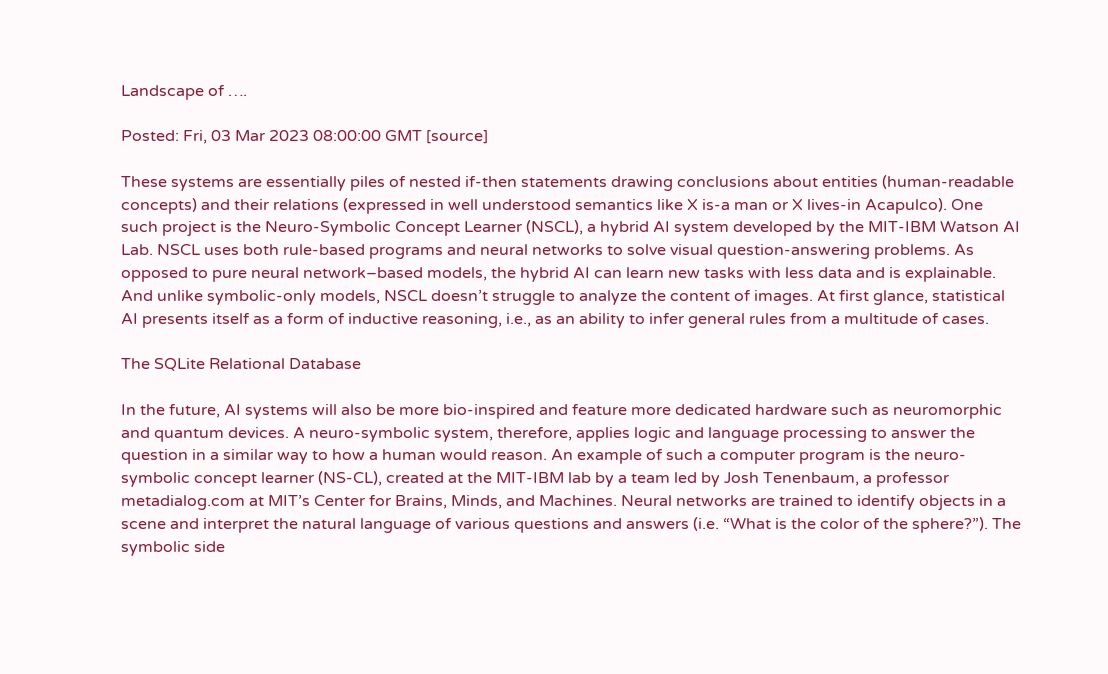Landscape of ….

Posted: Fri, 03 Mar 2023 08:00:00 GMT [source]

These systems are essentially piles of nested if-then statements drawing conclusions about entities (human-readable concepts) and their relations (expressed in well understood semantics like X is-a man or X lives-in Acapulco). One such project is the Neuro-Symbolic Concept Learner (NSCL), a hybrid AI system developed by the MIT-IBM Watson AI Lab. NSCL uses both rule-based programs and neural networks to solve visual question-answering problems. As opposed to pure neural network–based models, the hybrid AI can learn new tasks with less data and is explainable. And unlike symbolic-only models, NSCL doesn’t struggle to analyze the content of images. At first glance, statistical AI presents itself as a form of inductive reasoning, i.e., as an ability to infer general rules from a multitude of cases.

The SQLite Relational Database

In the future, AI systems will also be more bio-inspired and feature more dedicated hardware such as neuromorphic and quantum devices. A neuro-symbolic system, therefore, applies logic and language processing to answer the question in a similar way to how a human would reason. An example of such a computer program is the neuro-symbolic concept learner (NS-CL), created at the MIT-IBM lab by a team led by Josh Tenenbaum, a professor metadialog.com at MIT’s Center for Brains, Minds, and Machines. Neural networks are trained to identify objects in a scene and interpret the natural language of various questions and answers (i.e. “What is the color of the sphere?”). The symbolic side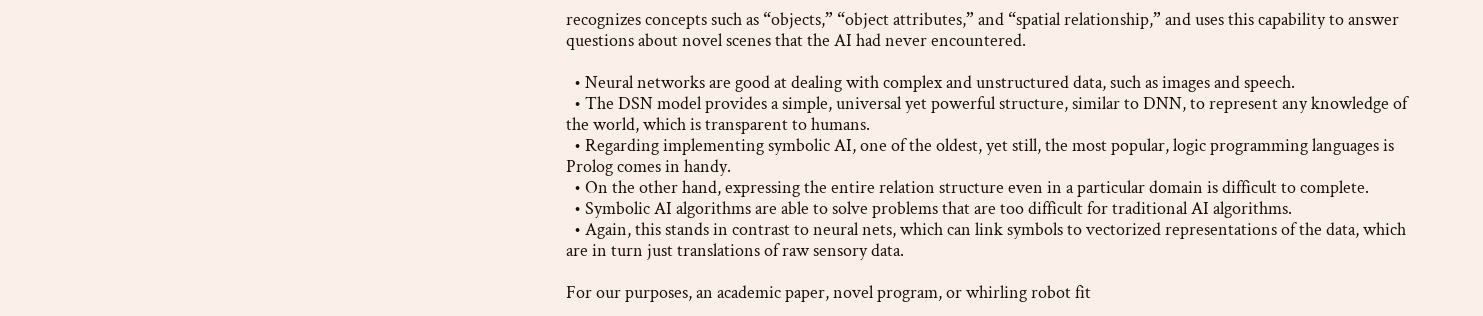recognizes concepts such as “objects,” “object attributes,” and “spatial relationship,” and uses this capability to answer questions about novel scenes that the AI had never encountered.

  • Neural networks are good at dealing with complex and unstructured data, such as images and speech.
  • The DSN model provides a simple, universal yet powerful structure, similar to DNN, to represent any knowledge of the world, which is transparent to humans.
  • Regarding implementing symbolic AI, one of the oldest, yet still, the most popular, logic programming languages is Prolog comes in handy.
  • On the other hand, expressing the entire relation structure even in a particular domain is difficult to complete.
  • Symbolic AI algorithms are able to solve problems that are too difficult for traditional AI algorithms.
  • Again, this stands in contrast to neural nets, which can link symbols to vectorized representations of the data, which are in turn just translations of raw sensory data.

For our purposes, an academic paper, novel program, or whirling robot fit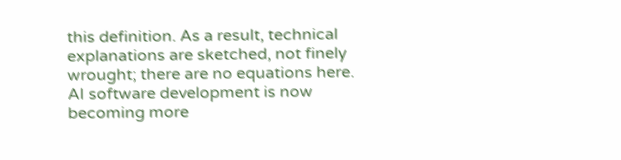this definition. As a result, technical explanations are sketched, not finely wrought; there are no equations here. AI software development is now becoming more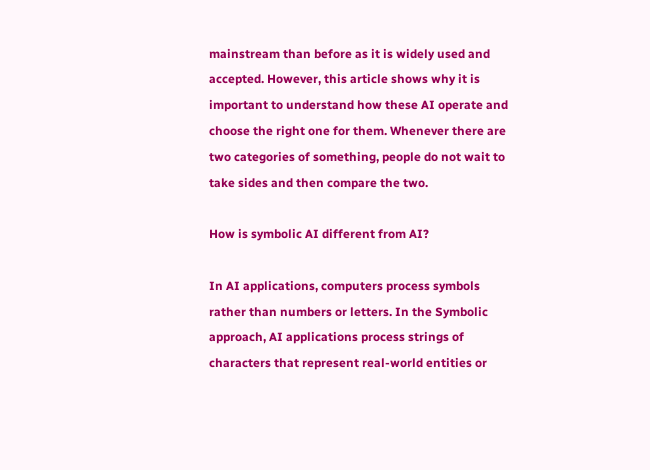mainstream than before as it is widely used and accepted. However, this article shows why it is important to understand how these AI operate and choose the right one for them. Whenever there are two categories of something, people do not wait to take sides and then compare the two.

How is symbolic AI different from AI?

In AI applications, computers process symbols rather than numbers or letters. In the Symbolic approach, AI applications process strings of characters that represent real-world entities or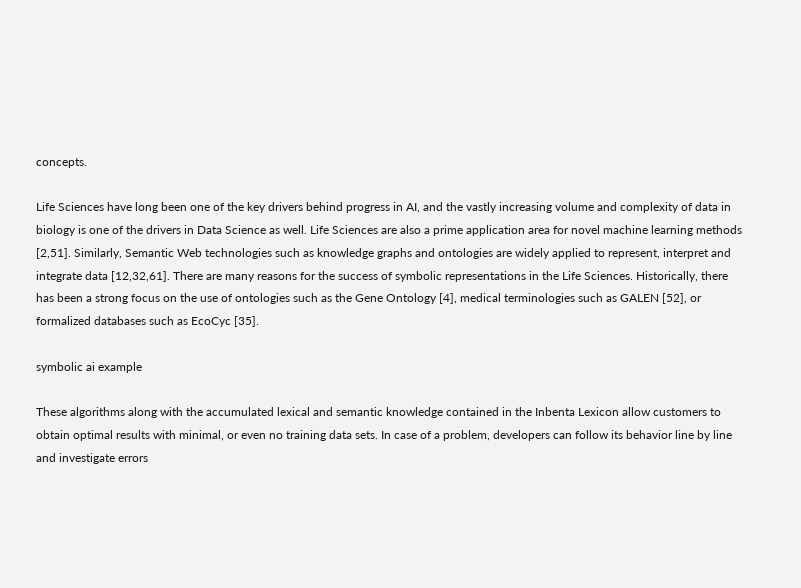concepts.

Life Sciences have long been one of the key drivers behind progress in AI, and the vastly increasing volume and complexity of data in biology is one of the drivers in Data Science as well. Life Sciences are also a prime application area for novel machine learning methods [2,51]. Similarly, Semantic Web technologies such as knowledge graphs and ontologies are widely applied to represent, interpret and integrate data [12,32,61]. There are many reasons for the success of symbolic representations in the Life Sciences. Historically, there has been a strong focus on the use of ontologies such as the Gene Ontology [4], medical terminologies such as GALEN [52], or formalized databases such as EcoCyc [35].

symbolic ai example

These algorithms along with the accumulated lexical and semantic knowledge contained in the Inbenta Lexicon allow customers to obtain optimal results with minimal, or even no training data sets. In case of a problem, developers can follow its behavior line by line and investigate errors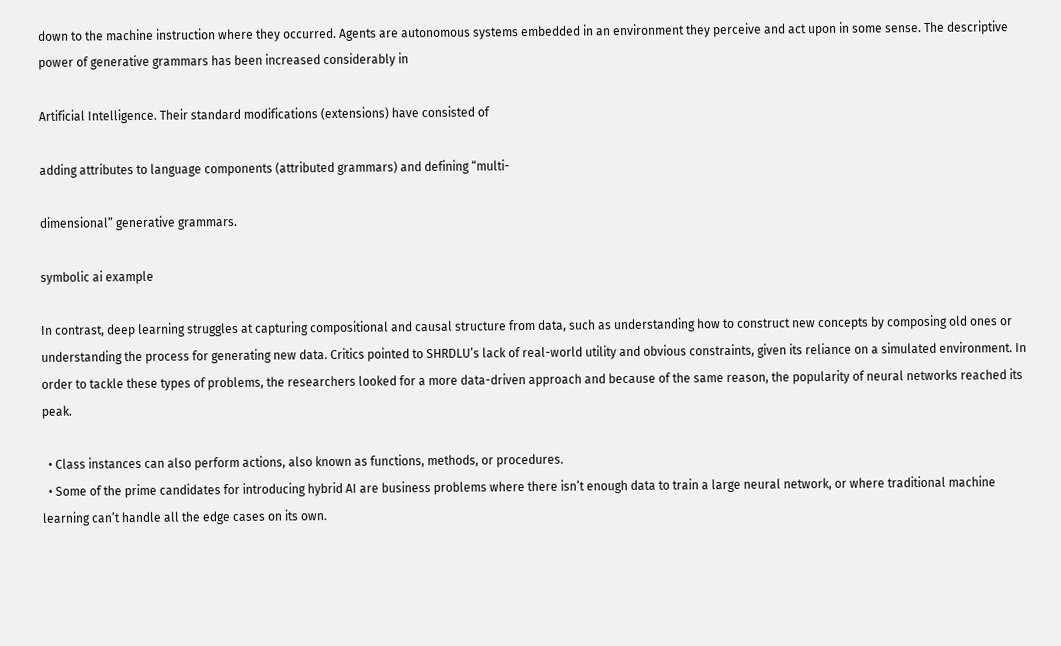down to the machine instruction where they occurred. Agents are autonomous systems embedded in an environment they perceive and act upon in some sense. The descriptive power of generative grammars has been increased considerably in

Artificial Intelligence. Their standard modifications (extensions) have consisted of

adding attributes to language components (attributed grammars) and defining “multi-

dimensional” generative grammars.

symbolic ai example

In contrast, deep learning struggles at capturing compositional and causal structure from data, such as understanding how to construct new concepts by composing old ones or understanding the process for generating new data. Critics pointed to SHRDLU’s lack of real-world utility and obvious constraints, given its reliance on a simulated environment. In order to tackle these types of problems, the researchers looked for a more data-driven approach and because of the same reason, the popularity of neural networks reached its peak.

  • Class instances can also perform actions, also known as functions, methods, or procedures.
  • Some of the prime candidates for introducing hybrid AI are business problems where there isn’t enough data to train a large neural network, or where traditional machine learning can’t handle all the edge cases on its own.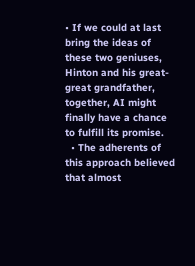• If we could at last bring the ideas of these two geniuses, Hinton and his great-great grandfather, together, AI might finally have a chance to fulfill its promise.
  • The adherents of this approach believed that almost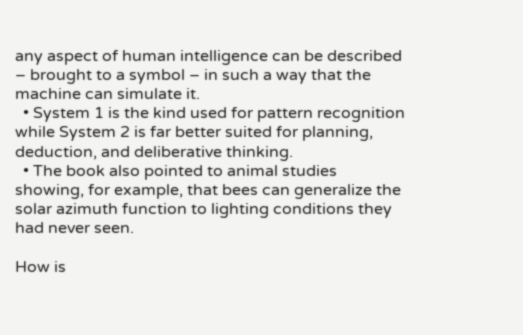any aspect of human intelligence can be described – brought to a symbol – in such a way that the machine can simulate it.
  • System 1 is the kind used for pattern recognition while System 2 is far better suited for planning, deduction, and deliberative thinking.
  • The book also pointed to animal studies showing, for example, that bees can generalize the solar azimuth function to lighting conditions they had never seen.

How is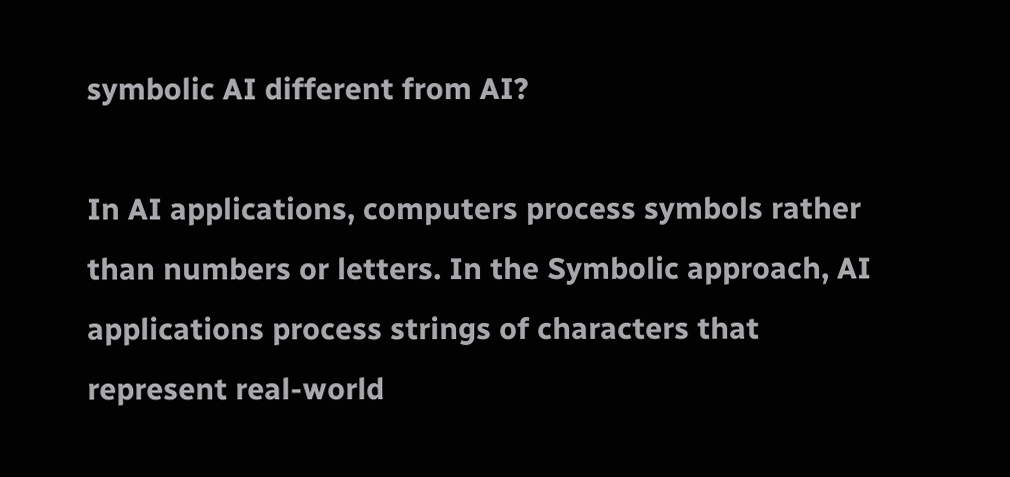symbolic AI different from AI?

In AI applications, computers process symbols rather than numbers or letters. In the Symbolic approach, AI applications process strings of characters that represent real-world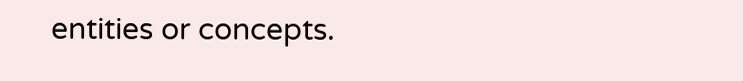entities or concepts.